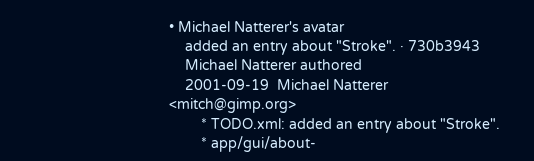• Michael Natterer's avatar
    added an entry about "Stroke". · 730b3943
    Michael Natterer authored
    2001-09-19  Michael Natterer  <mitch@gimp.org>
        * TODO.xml: added an entry about "Stroke".
        * app/gui/about-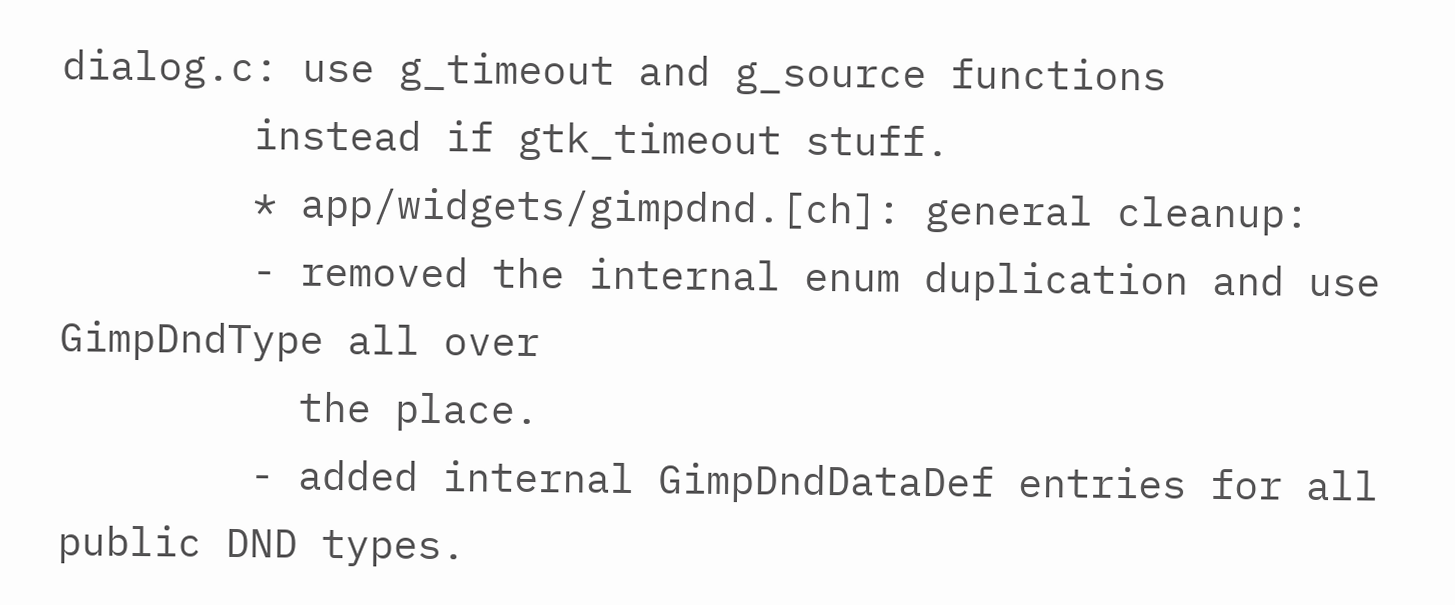dialog.c: use g_timeout and g_source functions
        instead if gtk_timeout stuff.
        * app/widgets/gimpdnd.[ch]: general cleanup:
        - removed the internal enum duplication and use GimpDndType all over
          the place.
        - added internal GimpDndDataDef entries for all public DND types.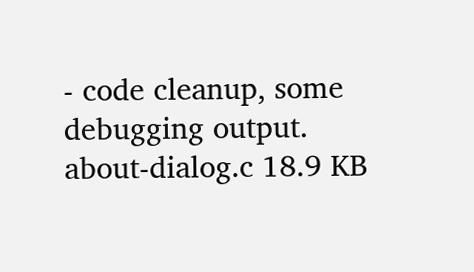- code cleanup, some debugging output.
about-dialog.c 18.9 KB